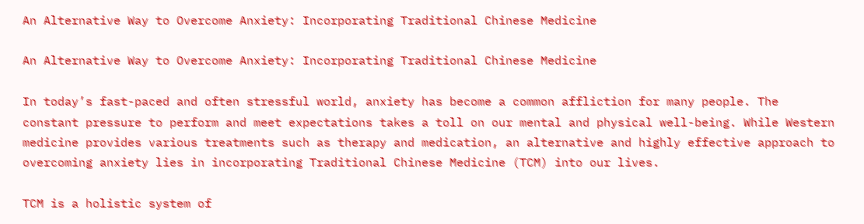An Alternative Way to Overcome Anxiety: Incorporating Traditional Chinese Medicine

An Alternative Way to Overcome Anxiety: Incorporating Traditional Chinese Medicine

In today’s fast-paced and often stressful world, anxiety has become a common affliction for many people. The constant pressure to perform and meet expectations takes a toll on our mental and physical well-being. While Western medicine provides various treatments such as therapy and medication, an alternative and highly effective approach to overcoming anxiety lies in incorporating Traditional Chinese Medicine (TCM) into our lives.

TCM is a holistic system of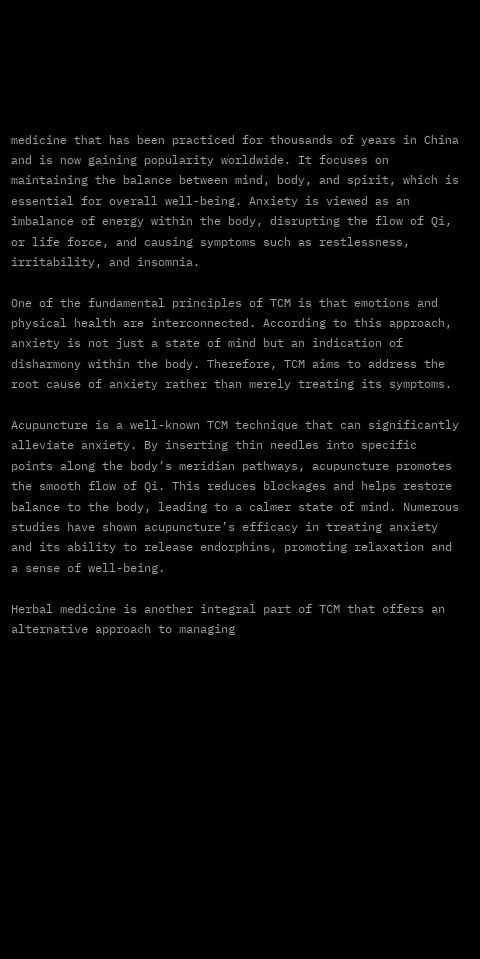medicine that has been practiced for thousands of years in China and is now gaining popularity worldwide. It focuses on maintaining the balance between mind, body, and spirit, which is essential for overall well-being. Anxiety is viewed as an imbalance of energy within the body, disrupting the flow of Qi, or life force, and causing symptoms such as restlessness, irritability, and insomnia.

One of the fundamental principles of TCM is that emotions and physical health are interconnected. According to this approach, anxiety is not just a state of mind but an indication of disharmony within the body. Therefore, TCM aims to address the root cause of anxiety rather than merely treating its symptoms.

Acupuncture is a well-known TCM technique that can significantly alleviate anxiety. By inserting thin needles into specific points along the body’s meridian pathways, acupuncture promotes the smooth flow of Qi. This reduces blockages and helps restore balance to the body, leading to a calmer state of mind. Numerous studies have shown acupuncture’s efficacy in treating anxiety and its ability to release endorphins, promoting relaxation and a sense of well-being.

Herbal medicine is another integral part of TCM that offers an alternative approach to managing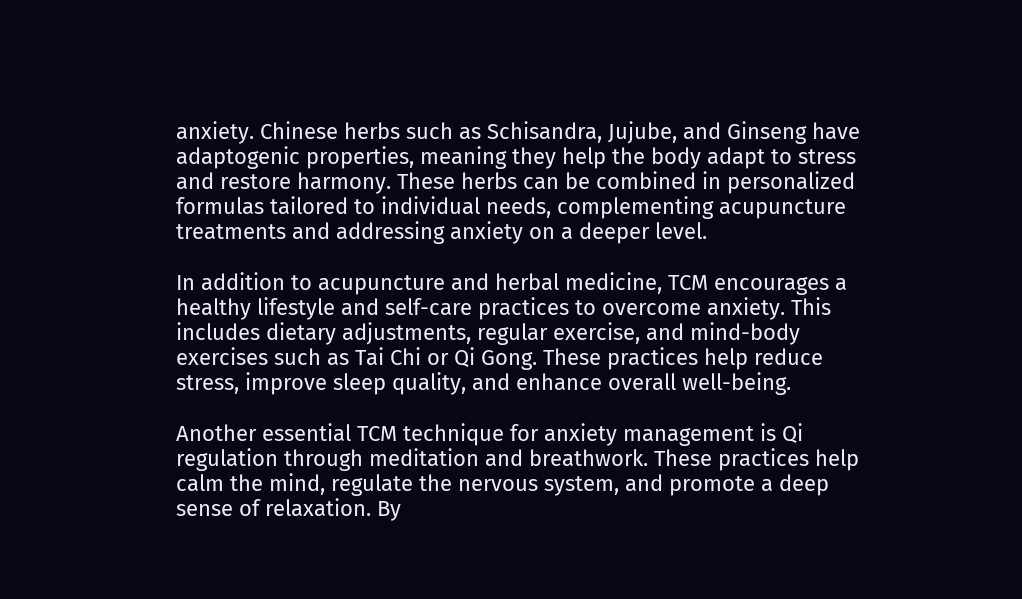anxiety. Chinese herbs such as Schisandra, Jujube, and Ginseng have adaptogenic properties, meaning they help the body adapt to stress and restore harmony. These herbs can be combined in personalized formulas tailored to individual needs, complementing acupuncture treatments and addressing anxiety on a deeper level.

In addition to acupuncture and herbal medicine, TCM encourages a healthy lifestyle and self-care practices to overcome anxiety. This includes dietary adjustments, regular exercise, and mind-body exercises such as Tai Chi or Qi Gong. These practices help reduce stress, improve sleep quality, and enhance overall well-being.

Another essential TCM technique for anxiety management is Qi regulation through meditation and breathwork. These practices help calm the mind, regulate the nervous system, and promote a deep sense of relaxation. By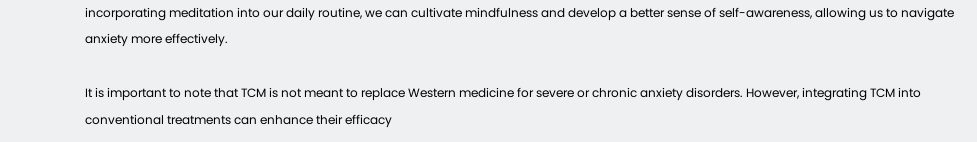incorporating meditation into our daily routine, we can cultivate mindfulness and develop a better sense of self-awareness, allowing us to navigate anxiety more effectively.

It is important to note that TCM is not meant to replace Western medicine for severe or chronic anxiety disorders. However, integrating TCM into conventional treatments can enhance their efficacy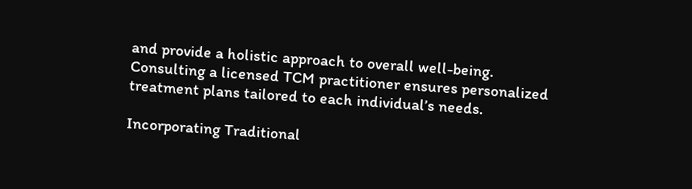and provide a holistic approach to overall well-being. Consulting a licensed TCM practitioner ensures personalized treatment plans tailored to each individual’s needs.

Incorporating Traditional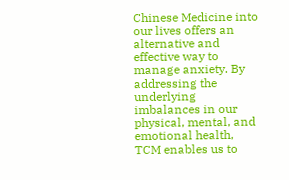Chinese Medicine into our lives offers an alternative and effective way to manage anxiety. By addressing the underlying imbalances in our physical, mental, and emotional health, TCM enables us to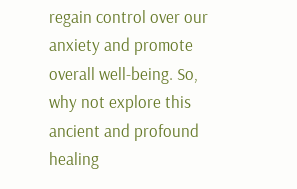regain control over our anxiety and promote overall well-being. So, why not explore this ancient and profound healing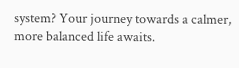system? Your journey towards a calmer, more balanced life awaits.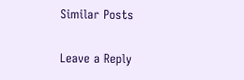Similar Posts

Leave a Reply